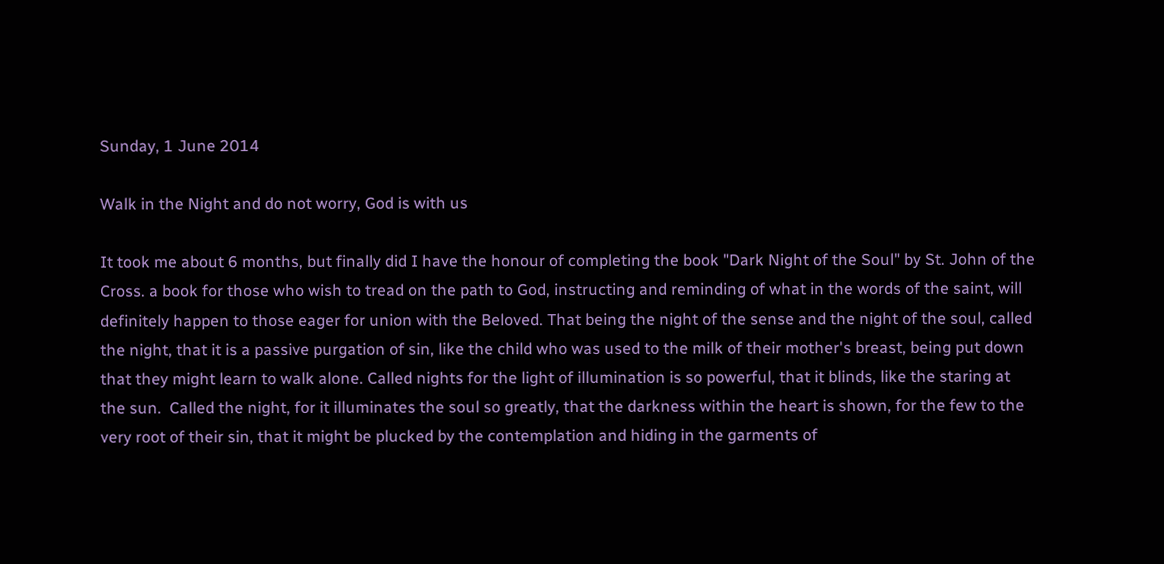Sunday, 1 June 2014

Walk in the Night and do not worry, God is with us

It took me about 6 months, but finally did I have the honour of completing the book "Dark Night of the Soul" by St. John of the Cross. a book for those who wish to tread on the path to God, instructing and reminding of what in the words of the saint, will definitely happen to those eager for union with the Beloved. That being the night of the sense and the night of the soul, called the night, that it is a passive purgation of sin, like the child who was used to the milk of their mother's breast, being put down that they might learn to walk alone. Called nights for the light of illumination is so powerful, that it blinds, like the staring at the sun.  Called the night, for it illuminates the soul so greatly, that the darkness within the heart is shown, for the few to the very root of their sin, that it might be plucked by the contemplation and hiding in the garments of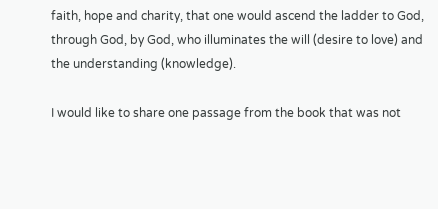faith, hope and charity, that one would ascend the ladder to God, through God, by God, who illuminates the will (desire to love) and the understanding (knowledge).

I would like to share one passage from the book that was not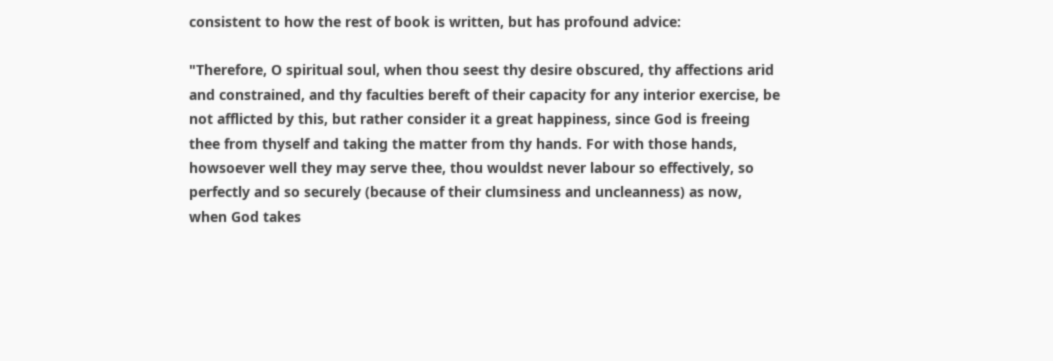consistent to how the rest of book is written, but has profound advice:

"Therefore, O spiritual soul, when thou seest thy desire obscured, thy affections arid and constrained, and thy faculties bereft of their capacity for any interior exercise, be not afflicted by this, but rather consider it a great happiness, since God is freeing thee from thyself and taking the matter from thy hands. For with those hands, howsoever well they may serve thee, thou wouldst never labour so effectively, so perfectly and so securely (because of their clumsiness and uncleanness) as now, when God takes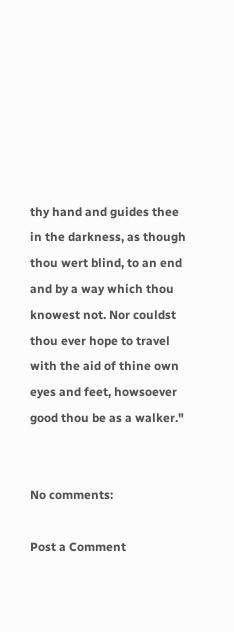thy hand and guides thee in the darkness, as though thou wert blind, to an end and by a way which thou knowest not. Nor couldst thou ever hope to travel with the aid of thine own eyes and feet, howsoever good thou be as a walker."


No comments:

Post a Comment